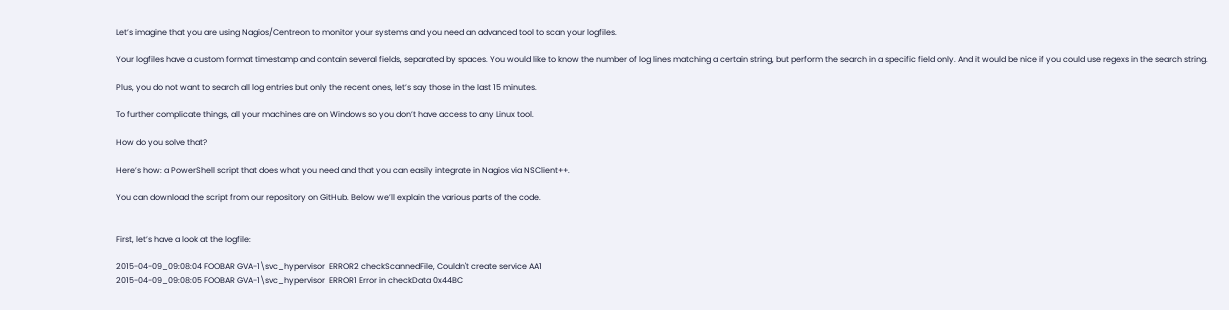Let’s imagine that you are using Nagios/Centreon to monitor your systems and you need an advanced tool to scan your logfiles.

Your logfiles have a custom format timestamp and contain several fields, separated by spaces. You would like to know the number of log lines matching a certain string, but perform the search in a specific field only. And it would be nice if you could use regexs in the search string.

Plus, you do not want to search all log entries but only the recent ones, let’s say those in the last 15 minutes.

To further complicate things, all your machines are on Windows so you don’t have access to any Linux tool.

How do you solve that?

Here’s how: a PowerShell script that does what you need and that you can easily integrate in Nagios via NSClient++.

You can download the script from our repository on GitHub. Below we’ll explain the various parts of the code.


First, let’s have a look at the logfile:

2015-04-09_09:08:04 FOOBAR GVA-1\svc_hypervisor  ERROR2 checkScannedFile, Couldn't create service AA1
2015-04-09_09:08:05 FOOBAR GVA-1\svc_hypervisor  ERROR1 Error in checkData 0x44BC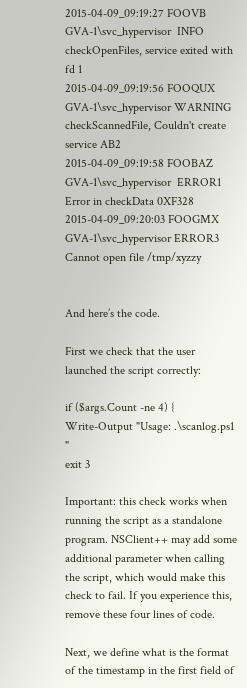2015-04-09_09:19:27 FOOVB GVA-1\svc_hypervisor  INFO checkOpenFiles, service exited with fd 1
2015-04-09_09:19:56 FOOQUX GVA-1\svc_hypervisor WARNING checkScannedFile, Couldn't create service AB2
2015-04-09_09:19:58 FOOBAZ GVA-1\svc_hypervisor  ERROR1 Error in checkData 0XF328
2015-04-09_09:20:03 FOOGMX GVA-1\svc_hypervisor ERROR3 Cannot open file /tmp/xyzzy


And here’s the code.

First we check that the user launched the script correctly:

if ($args.Count -ne 4) {
Write-Output "Usage: .\scanlog.ps1 "
exit 3

Important: this check works when running the script as a standalone program. NSClient++ may add some additional parameter when calling the script, which would make this check to fail. If you experience this, remove these four lines of code.

Next, we define what is the format of the timestamp in the first field of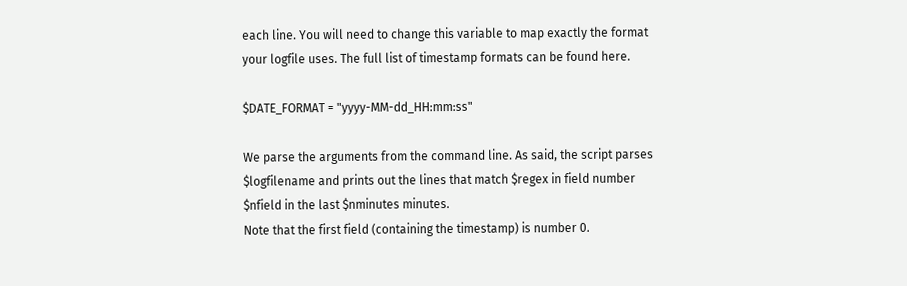each line. You will need to change this variable to map exactly the format your logfile uses. The full list of timestamp formats can be found here.

$DATE_FORMAT = "yyyy-MM-dd_HH:mm:ss"

We parse the arguments from the command line. As said, the script parses $logfilename and prints out the lines that match $regex in field number $nfield in the last $nminutes minutes.
Note that the first field (containing the timestamp) is number 0.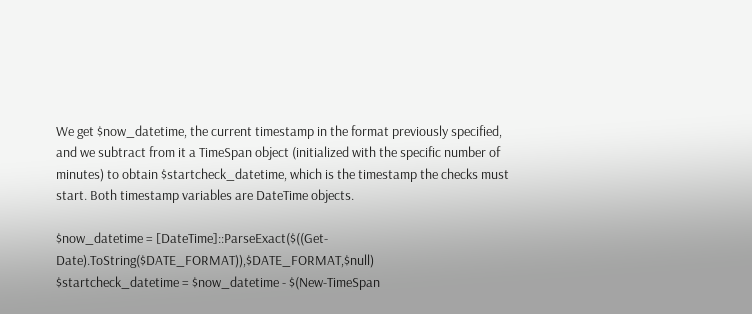We get $now_datetime, the current timestamp in the format previously specified, and we subtract from it a TimeSpan object (initialized with the specific number of minutes) to obtain $startcheck_datetime, which is the timestamp the checks must start. Both timestamp variables are DateTime objects.

$now_datetime = [DateTime]::ParseExact($((Get-Date).ToString($DATE_FORMAT)),$DATE_FORMAT,$null)
$startcheck_datetime = $now_datetime - $(New-TimeSpan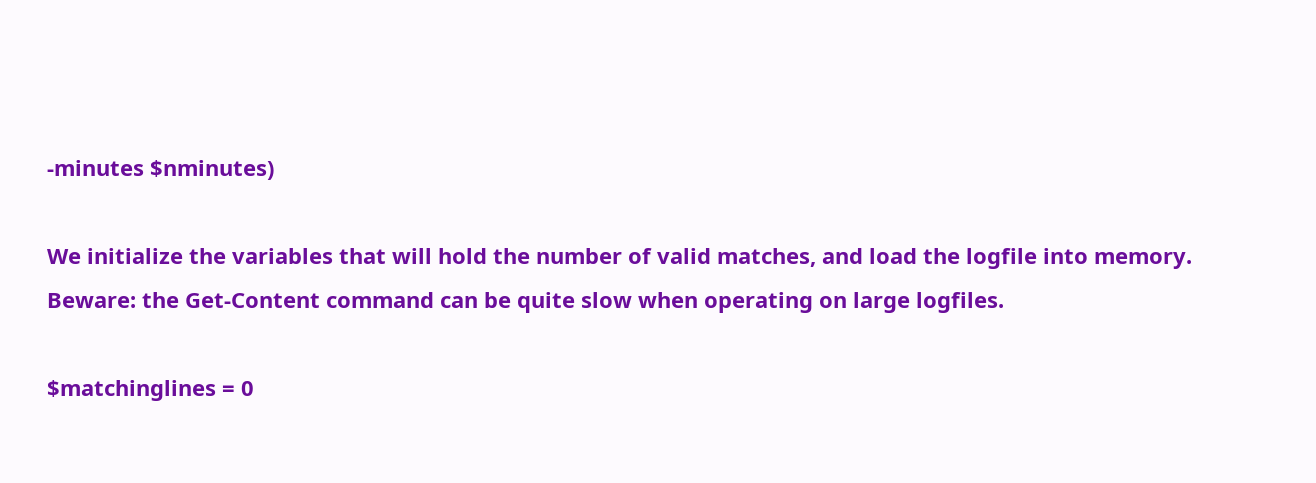-minutes $nminutes)

We initialize the variables that will hold the number of valid matches, and load the logfile into memory.
Beware: the Get-Content command can be quite slow when operating on large logfiles.

$matchinglines = 0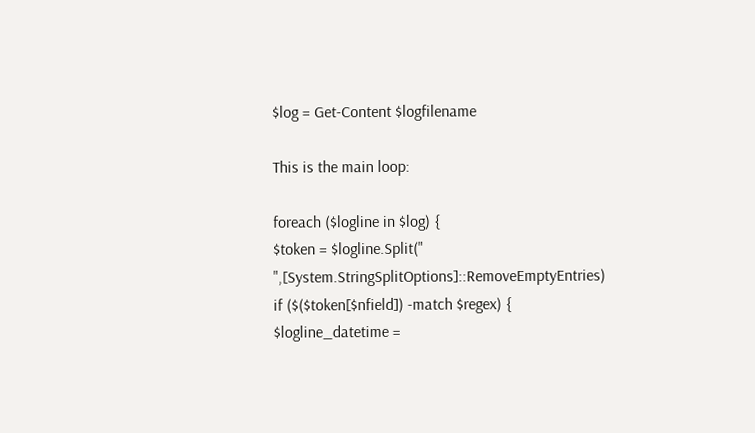$log = Get-Content $logfilename

This is the main loop:

foreach ($logline in $log) {
$token = $logline.Split(" ",[System.StringSplitOptions]::RemoveEmptyEntries)
if ($($token[$nfield]) -match $regex) {
$logline_datetime =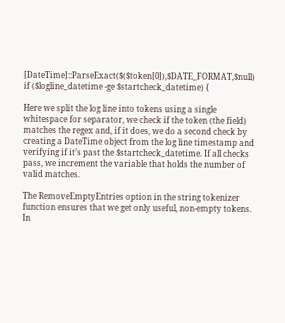[DateTime]::ParseExact($($token[0]),$DATE_FORMAT,$null)
if ($logline_datetime -ge $startcheck_datetime) {

Here we split the log line into tokens using a single whitespace for separator, we check if the token (the field) matches the regex and, if it does, we do a second check by creating a DateTime object from the log line timestamp and verifying if it’s past the $startcheck_datetime. If all checks pass, we increment the variable that holds the number of valid matches.

The RemoveEmptyEntries option in the string tokenizer function ensures that we get only useful, non-empty tokens. In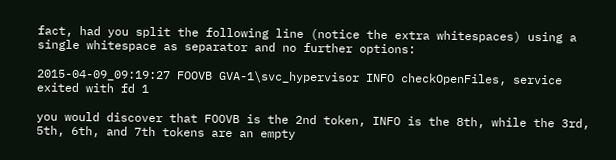fact, had you split the following line (notice the extra whitespaces) using a single whitespace as separator and no further options:

2015-04-09_09:19:27 FOOVB GVA-1\svc_hypervisor INFO checkOpenFiles, service exited with fd 1

you would discover that FOOVB is the 2nd token, INFO is the 8th, while the 3rd, 5th, 6th, and 7th tokens are an empty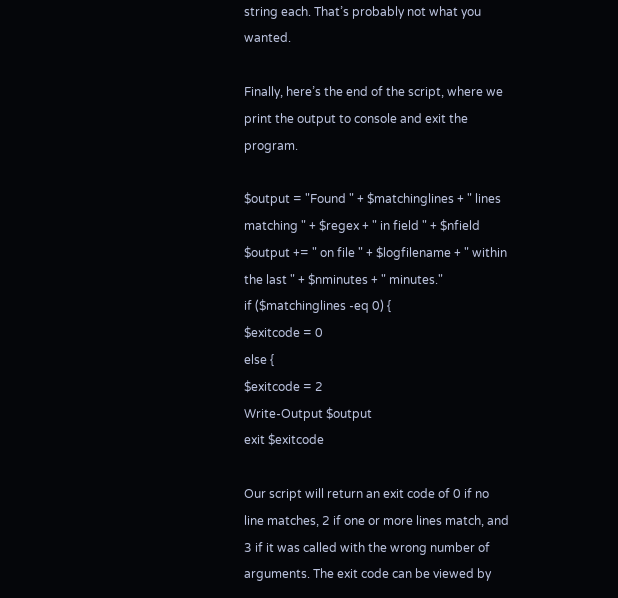string each. That’s probably not what you wanted.

Finally, here’s the end of the script, where we print the output to console and exit the program.

$output = "Found " + $matchinglines + " lines matching " + $regex + " in field " + $nfield
$output += " on file " + $logfilename + " within the last " + $nminutes + " minutes."
if ($matchinglines -eq 0) {
$exitcode = 0
else {
$exitcode = 2
Write-Output $output
exit $exitcode

Our script will return an exit code of 0 if no line matches, 2 if one or more lines match, and 3 if it was called with the wrong number of arguments. The exit code can be viewed by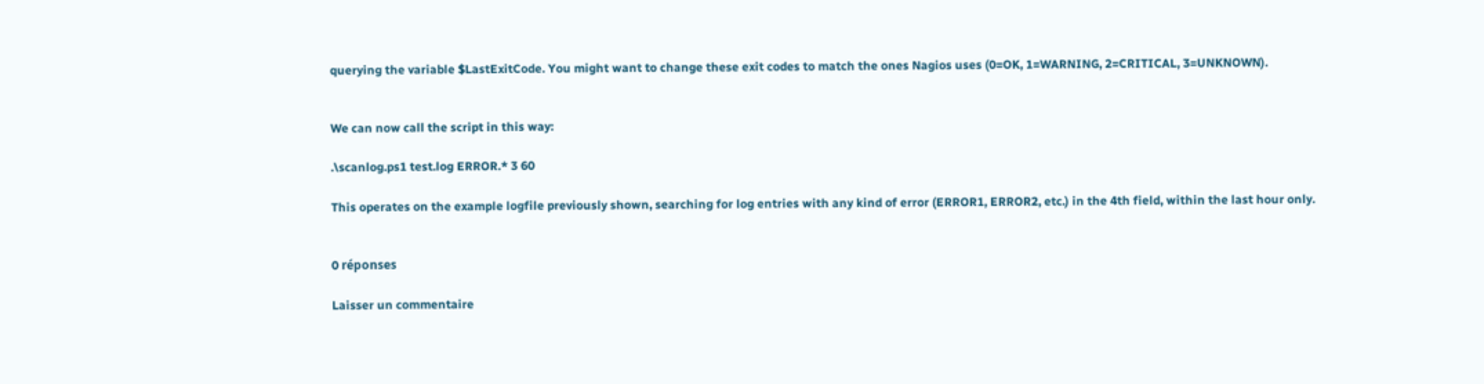querying the variable $LastExitCode. You might want to change these exit codes to match the ones Nagios uses (0=OK, 1=WARNING, 2=CRITICAL, 3=UNKNOWN).


We can now call the script in this way:

.\scanlog.ps1 test.log ERROR.* 3 60

This operates on the example logfile previously shown, searching for log entries with any kind of error (ERROR1, ERROR2, etc.) in the 4th field, within the last hour only.


0 réponses

Laisser un commentaire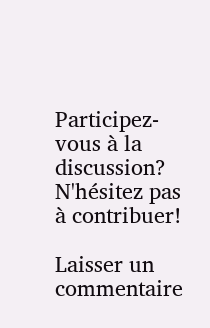Participez-vous à la discussion?
N'hésitez pas à contribuer!

Laisser un commentaire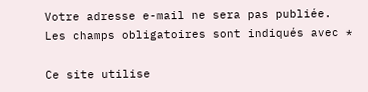Votre adresse e-mail ne sera pas publiée. Les champs obligatoires sont indiqués avec *

Ce site utilise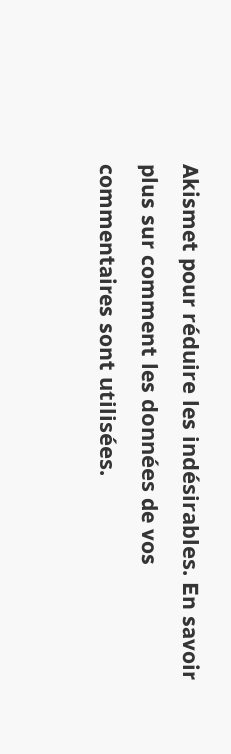Akismet pour réduire les indésirables. En savoir plus sur comment les données de vos commentaires sont utilisées.